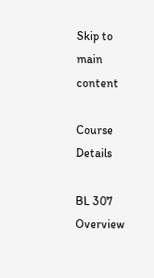Skip to main content

Course Details

BL 307 Overview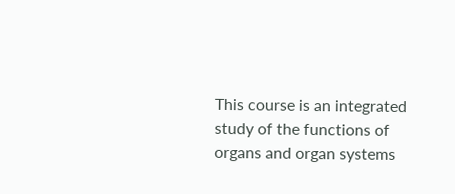This course is an integrated study of the functions of organs and organ systems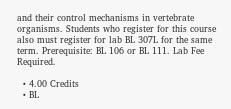and their control mechanisms in vertebrate organisms. Students who register for this course also must register for lab BL 307L for the same term. Prerequisite: BL 106 or BL 111. Lab Fee Required.

  • 4.00 Credits
  • BL